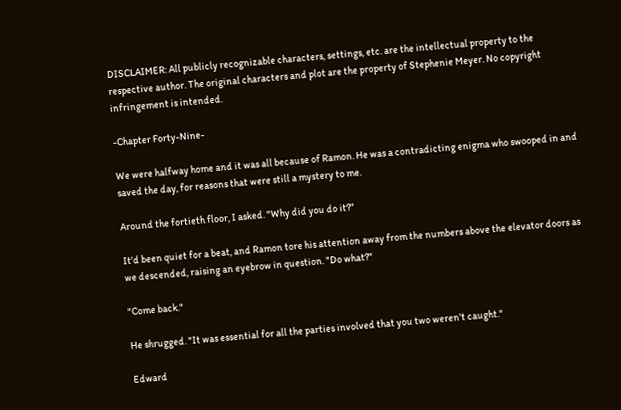DISCLAIMER: All publicly recognizable characters, settings, etc. are the intellectual property to the respective author. The original characters and plot are the property of Stephenie Meyer. No copyright infringement is intended.

-Chapter Forty-Nine-

We were halfway home and it was all because of Ramon. He was a contradicting enigma who swooped in and saved the day, for reasons that were still a mystery to me.

Around the fortieth floor, I asked. "Why did you do it?"

It'd been quiet for a beat, and Ramon tore his attention away from the numbers above the elevator doors as we descended, raising an eyebrow in question. "Do what?"

"Come back."

He shrugged. "It was essential for all the parties involved that you two weren't caught."

Edward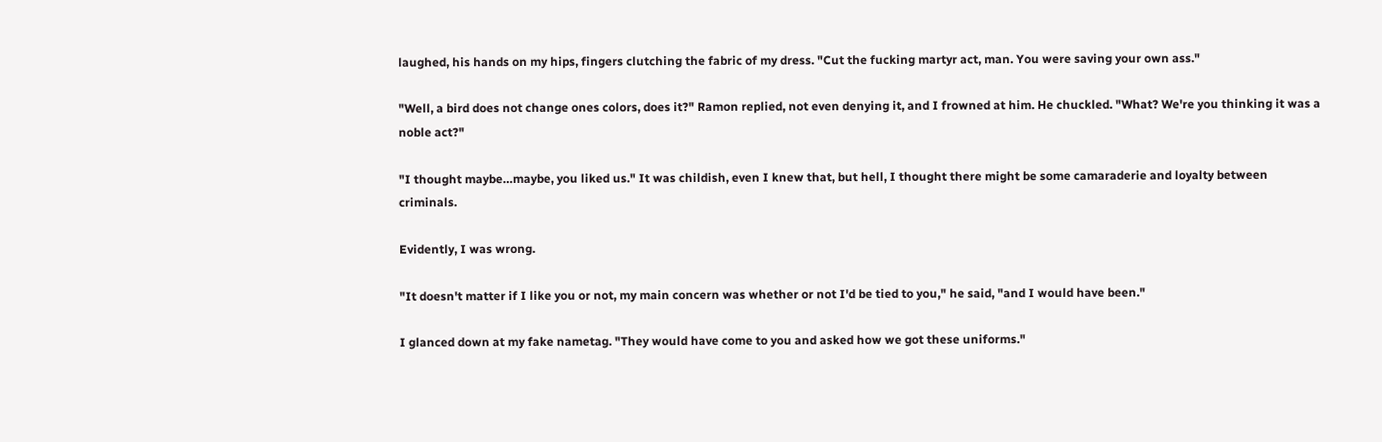laughed, his hands on my hips, fingers clutching the fabric of my dress. "Cut the fucking martyr act, man. You were saving your own ass."

"Well, a bird does not change ones colors, does it?" Ramon replied, not even denying it, and I frowned at him. He chuckled. "What? We're you thinking it was a noble act?"

"I thought maybe…maybe, you liked us." It was childish, even I knew that, but hell, I thought there might be some camaraderie and loyalty between criminals.

Evidently, I was wrong.

"It doesn't matter if I like you or not, my main concern was whether or not I'd be tied to you," he said, "and I would have been."

I glanced down at my fake nametag. "They would have come to you and asked how we got these uniforms."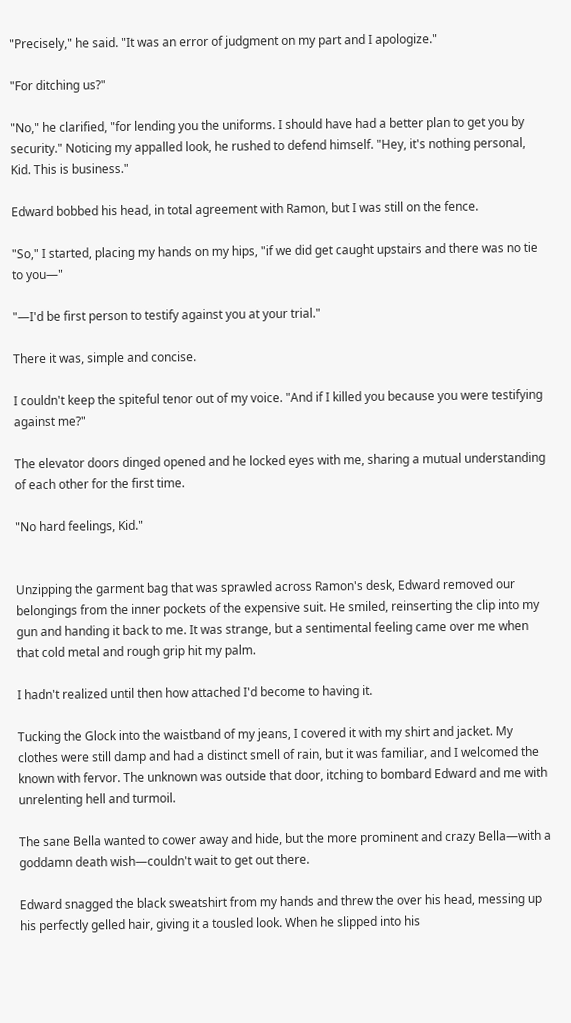"Precisely," he said. "It was an error of judgment on my part and I apologize."

"For ditching us?"

"No," he clarified, "for lending you the uniforms. I should have had a better plan to get you by security." Noticing my appalled look, he rushed to defend himself. "Hey, it's nothing personal, Kid. This is business."

Edward bobbed his head, in total agreement with Ramon, but I was still on the fence.

"So," I started, placing my hands on my hips, "if we did get caught upstairs and there was no tie to you—"

"—I'd be first person to testify against you at your trial."

There it was, simple and concise.

I couldn't keep the spiteful tenor out of my voice. "And if I killed you because you were testifying against me?"

The elevator doors dinged opened and he locked eyes with me, sharing a mutual understanding of each other for the first time.

"No hard feelings, Kid."


Unzipping the garment bag that was sprawled across Ramon's desk, Edward removed our belongings from the inner pockets of the expensive suit. He smiled, reinserting the clip into my gun and handing it back to me. It was strange, but a sentimental feeling came over me when that cold metal and rough grip hit my palm.

I hadn't realized until then how attached I'd become to having it.

Tucking the Glock into the waistband of my jeans, I covered it with my shirt and jacket. My clothes were still damp and had a distinct smell of rain, but it was familiar, and I welcomed the known with fervor. The unknown was outside that door, itching to bombard Edward and me with unrelenting hell and turmoil.

The sane Bella wanted to cower away and hide, but the more prominent and crazy Bella—with a goddamn death wish—couldn't wait to get out there.

Edward snagged the black sweatshirt from my hands and threw the over his head, messing up his perfectly gelled hair, giving it a tousled look. When he slipped into his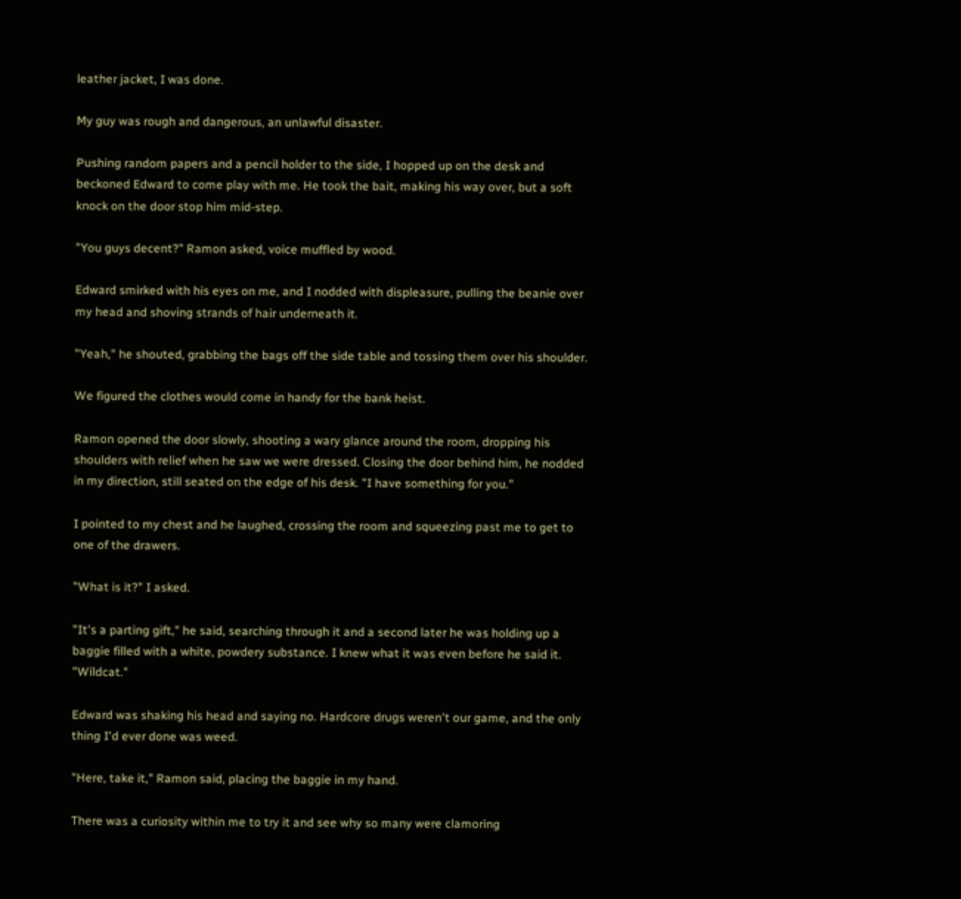leather jacket, I was done.

My guy was rough and dangerous, an unlawful disaster.

Pushing random papers and a pencil holder to the side, I hopped up on the desk and beckoned Edward to come play with me. He took the bait, making his way over, but a soft knock on the door stop him mid-step.

"You guys decent?" Ramon asked, voice muffled by wood.

Edward smirked with his eyes on me, and I nodded with displeasure, pulling the beanie over my head and shoving strands of hair underneath it.

"Yeah," he shouted, grabbing the bags off the side table and tossing them over his shoulder.

We figured the clothes would come in handy for the bank heist.

Ramon opened the door slowly, shooting a wary glance around the room, dropping his shoulders with relief when he saw we were dressed. Closing the door behind him, he nodded in my direction, still seated on the edge of his desk. "I have something for you."

I pointed to my chest and he laughed, crossing the room and squeezing past me to get to one of the drawers.

"What is it?" I asked.

"It's a parting gift," he said, searching through it and a second later he was holding up a baggie filled with a white, powdery substance. I knew what it was even before he said it. "Wildcat."

Edward was shaking his head and saying no. Hardcore drugs weren't our game, and the only thing I'd ever done was weed.

"Here, take it," Ramon said, placing the baggie in my hand.

There was a curiosity within me to try it and see why so many were clamoring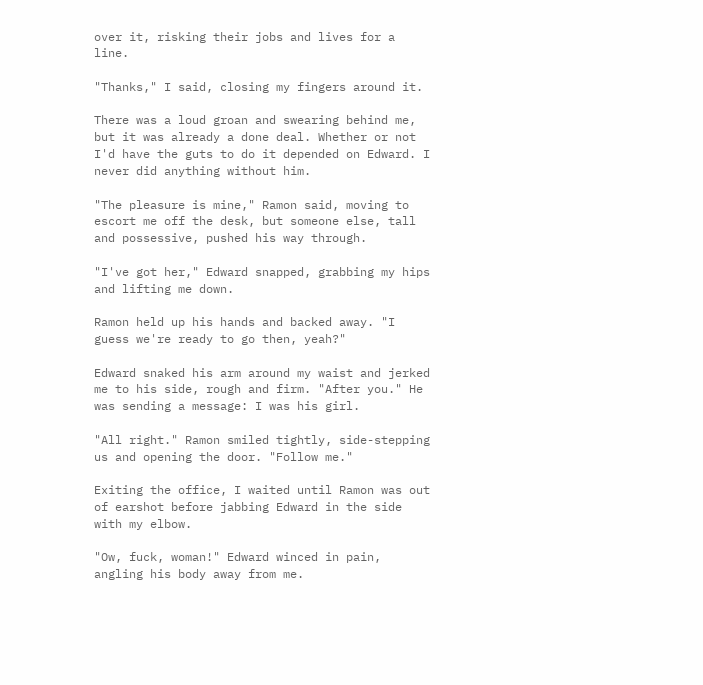over it, risking their jobs and lives for a line.

"Thanks," I said, closing my fingers around it.

There was a loud groan and swearing behind me, but it was already a done deal. Whether or not I'd have the guts to do it depended on Edward. I never did anything without him.

"The pleasure is mine," Ramon said, moving to escort me off the desk, but someone else, tall and possessive, pushed his way through.

"I've got her," Edward snapped, grabbing my hips and lifting me down.

Ramon held up his hands and backed away. "I guess we're ready to go then, yeah?"

Edward snaked his arm around my waist and jerked me to his side, rough and firm. "After you." He was sending a message: I was his girl.

"All right." Ramon smiled tightly, side-stepping us and opening the door. "Follow me."

Exiting the office, I waited until Ramon was out of earshot before jabbing Edward in the side with my elbow.

"Ow, fuck, woman!" Edward winced in pain, angling his body away from me.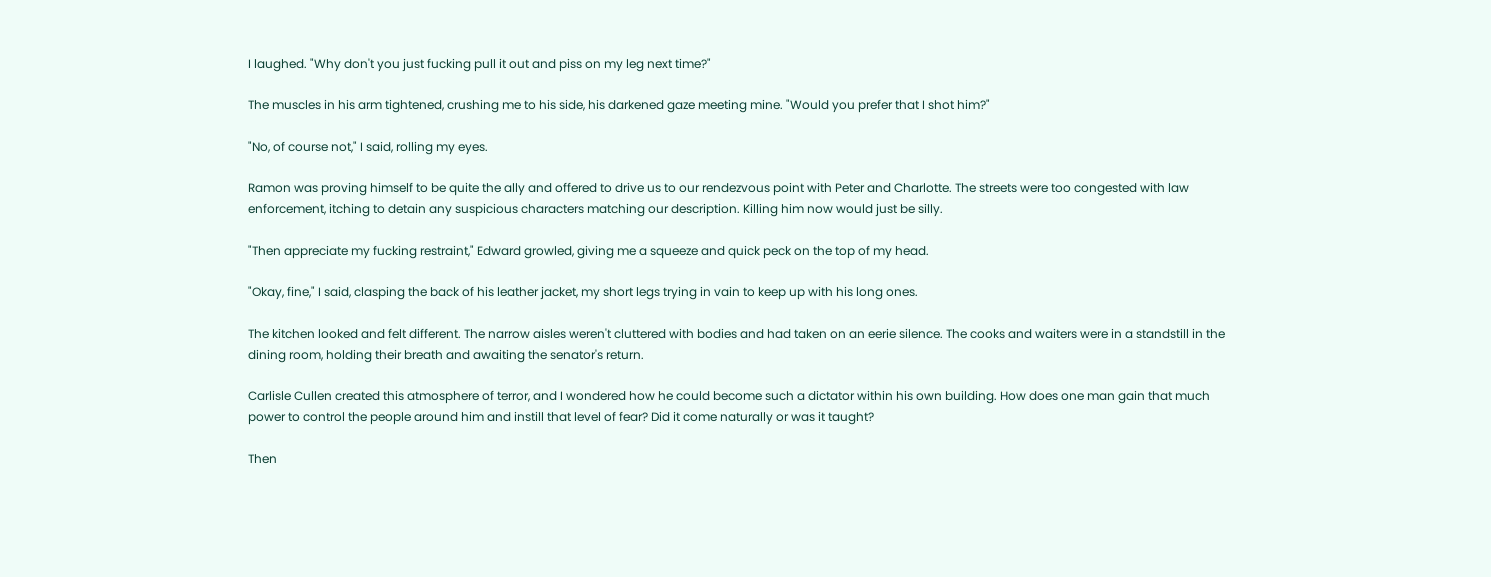I laughed. "Why don't you just fucking pull it out and piss on my leg next time?"

The muscles in his arm tightened, crushing me to his side, his darkened gaze meeting mine. "Would you prefer that I shot him?"

"No, of course not," I said, rolling my eyes.

Ramon was proving himself to be quite the ally and offered to drive us to our rendezvous point with Peter and Charlotte. The streets were too congested with law enforcement, itching to detain any suspicious characters matching our description. Killing him now would just be silly.

"Then appreciate my fucking restraint," Edward growled, giving me a squeeze and quick peck on the top of my head.

"Okay, fine," I said, clasping the back of his leather jacket, my short legs trying in vain to keep up with his long ones.

The kitchen looked and felt different. The narrow aisles weren't cluttered with bodies and had taken on an eerie silence. The cooks and waiters were in a standstill in the dining room, holding their breath and awaiting the senator's return.

Carlisle Cullen created this atmosphere of terror, and I wondered how he could become such a dictator within his own building. How does one man gain that much power to control the people around him and instill that level of fear? Did it come naturally or was it taught?

Then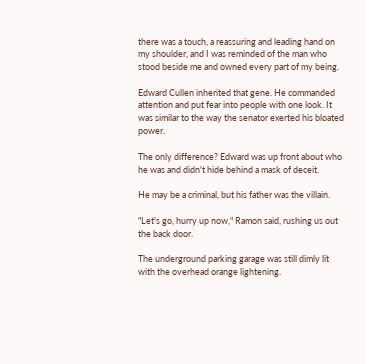there was a touch, a reassuring and leading hand on my shoulder, and I was reminded of the man who stood beside me and owned every part of my being.

Edward Cullen inherited that gene. He commanded attention and put fear into people with one look. It was similar to the way the senator exerted his bloated power.

The only difference? Edward was up front about who he was and didn't hide behind a mask of deceit.

He may be a criminal, but his father was the villain.

"Let's go, hurry up now," Ramon said, rushing us out the back door.

The underground parking garage was still dimly lit with the overhead orange lightening.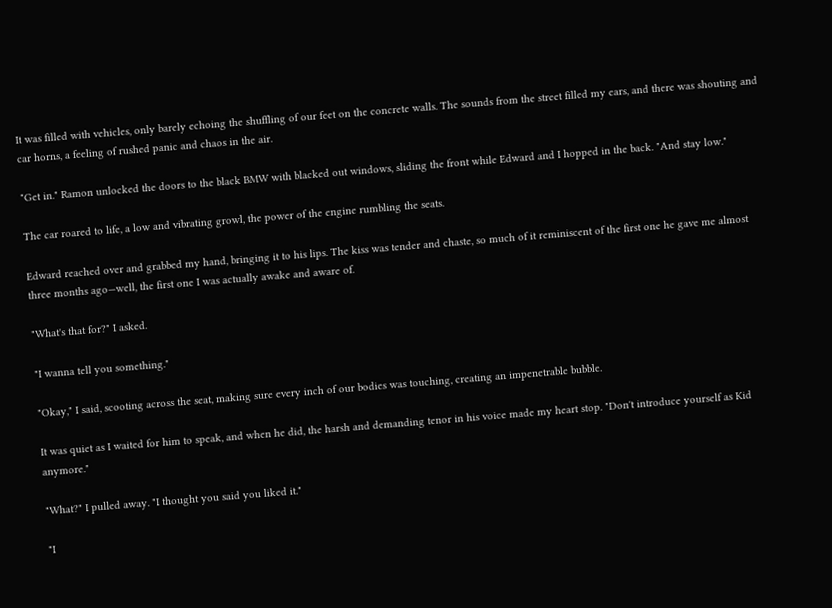It was filled with vehicles, only barely echoing the shuffling of our feet on the concrete walls. The sounds from the street filled my ears, and there was shouting and car horns, a feeling of rushed panic and chaos in the air.

"Get in." Ramon unlocked the doors to the black BMW with blacked out windows, sliding the front while Edward and I hopped in the back. "And stay low."

The car roared to life, a low and vibrating growl, the power of the engine rumbling the seats.

Edward reached over and grabbed my hand, bringing it to his lips. The kiss was tender and chaste, so much of it reminiscent of the first one he gave me almost three months ago—well, the first one I was actually awake and aware of.

"What's that for?" I asked.

"I wanna tell you something."

"Okay," I said, scooting across the seat, making sure every inch of our bodies was touching, creating an impenetrable bubble.

It was quiet as I waited for him to speak, and when he did, the harsh and demanding tenor in his voice made my heart stop. "Don't introduce yourself as Kid anymore."

"What?" I pulled away. "I thought you said you liked it."

"I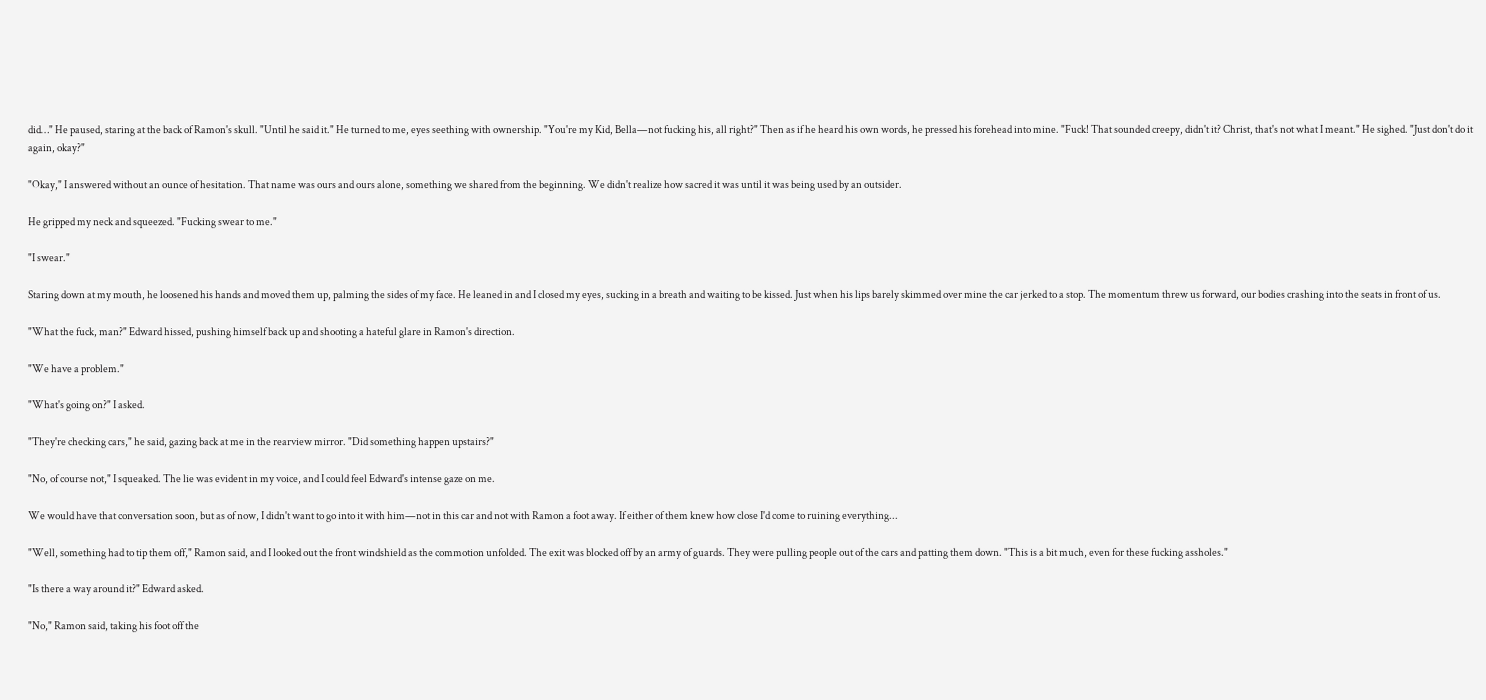did…" He paused, staring at the back of Ramon's skull. "Until he said it." He turned to me, eyes seething with ownership. "You're my Kid, Bella—not fucking his, all right?" Then as if he heard his own words, he pressed his forehead into mine. "Fuck! That sounded creepy, didn't it? Christ, that's not what I meant." He sighed. "Just don't do it again, okay?"

"Okay," I answered without an ounce of hesitation. That name was ours and ours alone, something we shared from the beginning. We didn't realize how sacred it was until it was being used by an outsider.

He gripped my neck and squeezed. "Fucking swear to me."

"I swear."

Staring down at my mouth, he loosened his hands and moved them up, palming the sides of my face. He leaned in and I closed my eyes, sucking in a breath and waiting to be kissed. Just when his lips barely skimmed over mine the car jerked to a stop. The momentum threw us forward, our bodies crashing into the seats in front of us.

"What the fuck, man?" Edward hissed, pushing himself back up and shooting a hateful glare in Ramon's direction.

"We have a problem."

"What's going on?" I asked.

"They're checking cars," he said, gazing back at me in the rearview mirror. "Did something happen upstairs?"

"No, of course not," I squeaked. The lie was evident in my voice, and I could feel Edward's intense gaze on me.

We would have that conversation soon, but as of now, I didn't want to go into it with him—not in this car and not with Ramon a foot away. If either of them knew how close I'd come to ruining everything...

"Well, something had to tip them off," Ramon said, and I looked out the front windshield as the commotion unfolded. The exit was blocked off by an army of guards. They were pulling people out of the cars and patting them down. "This is a bit much, even for these fucking assholes."

"Is there a way around it?" Edward asked.

"No," Ramon said, taking his foot off the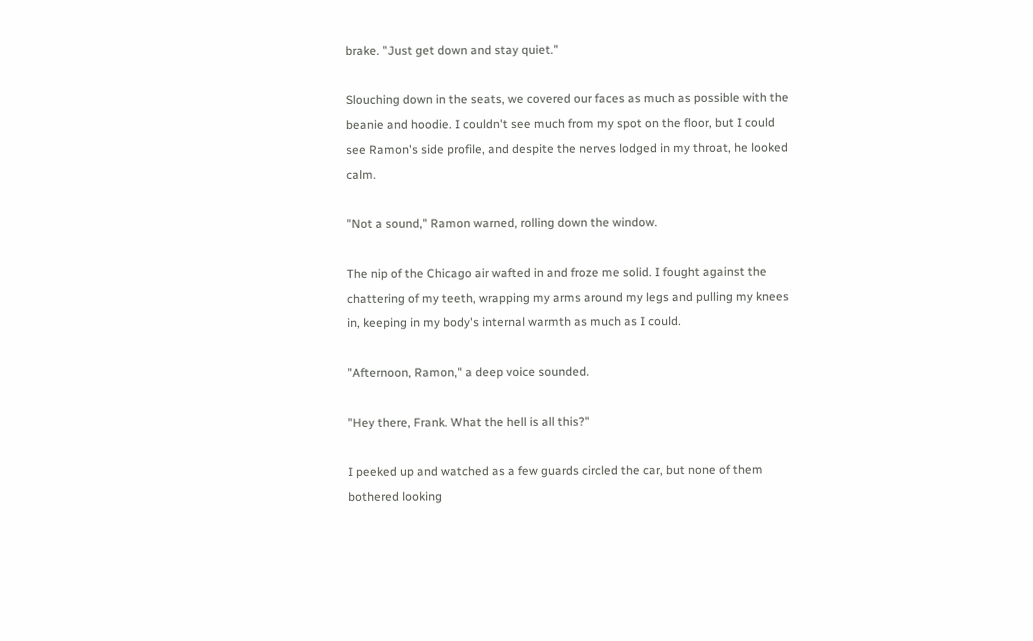brake. "Just get down and stay quiet."

Slouching down in the seats, we covered our faces as much as possible with the beanie and hoodie. I couldn't see much from my spot on the floor, but I could see Ramon's side profile, and despite the nerves lodged in my throat, he looked calm.

"Not a sound," Ramon warned, rolling down the window.

The nip of the Chicago air wafted in and froze me solid. I fought against the chattering of my teeth, wrapping my arms around my legs and pulling my knees in, keeping in my body's internal warmth as much as I could.

"Afternoon, Ramon," a deep voice sounded.

"Hey there, Frank. What the hell is all this?"

I peeked up and watched as a few guards circled the car, but none of them bothered looking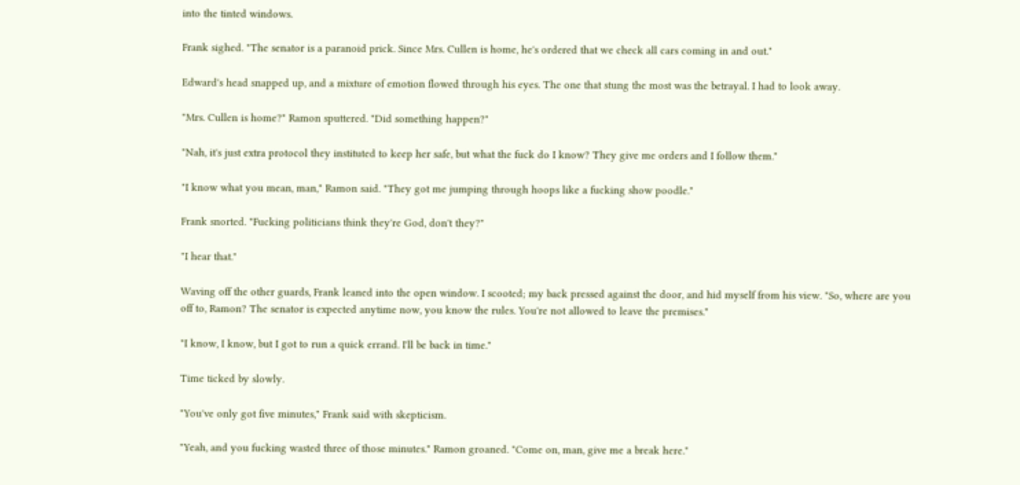into the tinted windows.

Frank sighed. "The senator is a paranoid prick. Since Mrs. Cullen is home, he's ordered that we check all cars coming in and out."

Edward's head snapped up, and a mixture of emotion flowed through his eyes. The one that stung the most was the betrayal. I had to look away.

"Mrs. Cullen is home?" Ramon sputtered. "Did something happen?"

"Nah, it's just extra protocol they instituted to keep her safe, but what the fuck do I know? They give me orders and I follow them."

"I know what you mean, man," Ramon said. "They got me jumping through hoops like a fucking show poodle."

Frank snorted. "Fucking politicians think they're God, don't they?"

"I hear that."

Waving off the other guards, Frank leaned into the open window. I scooted; my back pressed against the door, and hid myself from his view. "So, where are you off to, Ramon? The senator is expected anytime now, you know the rules. You're not allowed to leave the premises."

"I know, I know, but I got to run a quick errand. I'll be back in time."

Time ticked by slowly.

"You've only got five minutes," Frank said with skepticism.

"Yeah, and you fucking wasted three of those minutes." Ramon groaned. "Come on, man, give me a break here."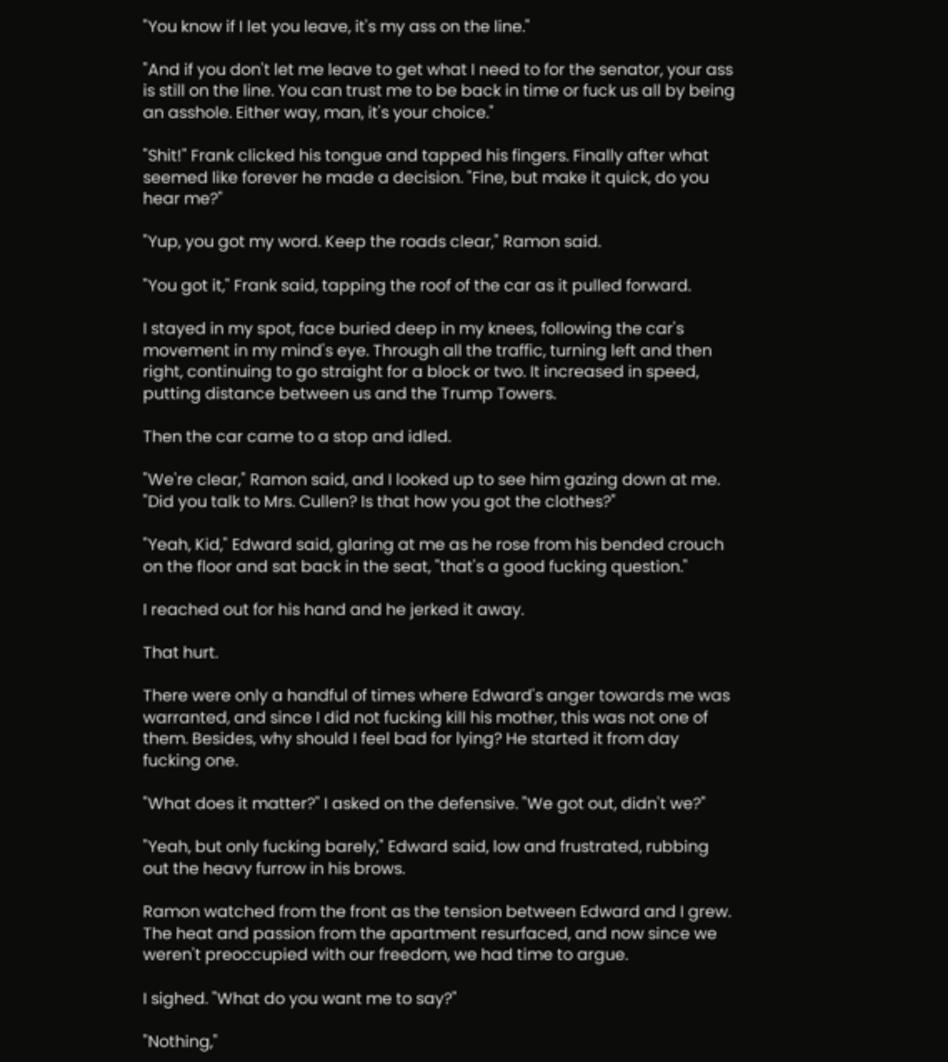"You know if I let you leave, it's my ass on the line."

"And if you don't let me leave to get what I need to for the senator, your ass is still on the line. You can trust me to be back in time or fuck us all by being an asshole. Either way, man, it's your choice."

"Shit!" Frank clicked his tongue and tapped his fingers. Finally after what seemed like forever he made a decision. "Fine, but make it quick, do you hear me?"

"Yup, you got my word. Keep the roads clear," Ramon said.

"You got it," Frank said, tapping the roof of the car as it pulled forward.

I stayed in my spot, face buried deep in my knees, following the car's movement in my mind's eye. Through all the traffic, turning left and then right, continuing to go straight for a block or two. It increased in speed, putting distance between us and the Trump Towers.

Then the car came to a stop and idled.

"We're clear," Ramon said, and I looked up to see him gazing down at me. "Did you talk to Mrs. Cullen? Is that how you got the clothes?"

"Yeah, Kid," Edward said, glaring at me as he rose from his bended crouch on the floor and sat back in the seat, "that's a good fucking question."

I reached out for his hand and he jerked it away.

That hurt.

There were only a handful of times where Edward's anger towards me was warranted, and since I did not fucking kill his mother, this was not one of them. Besides, why should I feel bad for lying? He started it from day fucking one.

"What does it matter?" I asked on the defensive. "We got out, didn't we?"

"Yeah, but only fucking barely," Edward said, low and frustrated, rubbing out the heavy furrow in his brows.

Ramon watched from the front as the tension between Edward and I grew. The heat and passion from the apartment resurfaced, and now since we weren't preoccupied with our freedom, we had time to argue.

I sighed. "What do you want me to say?"

"Nothing,"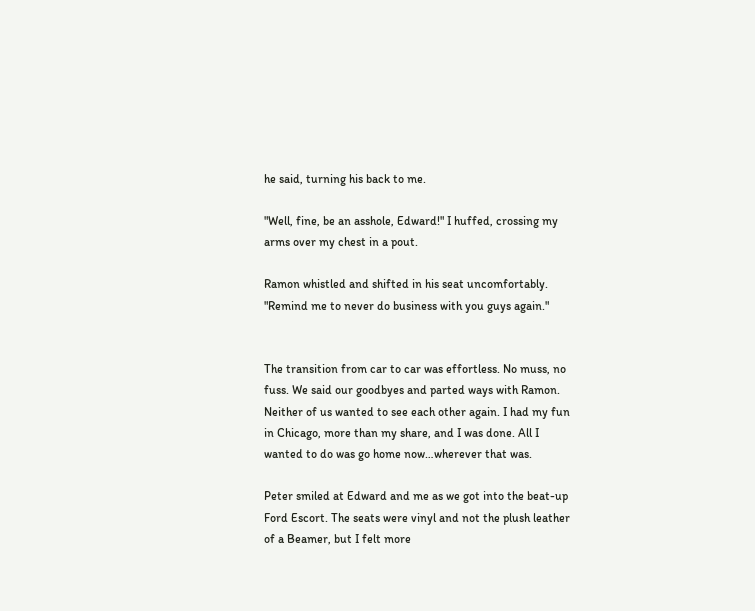he said, turning his back to me.

"Well, fine, be an asshole, Edward!" I huffed, crossing my arms over my chest in a pout.

Ramon whistled and shifted in his seat uncomfortably. "Remind me to never do business with you guys again."


The transition from car to car was effortless. No muss, no fuss. We said our goodbyes and parted ways with Ramon. Neither of us wanted to see each other again. I had my fun in Chicago, more than my share, and I was done. All I wanted to do was go home now…wherever that was.

Peter smiled at Edward and me as we got into the beat-up Ford Escort. The seats were vinyl and not the plush leather of a Beamer, but I felt more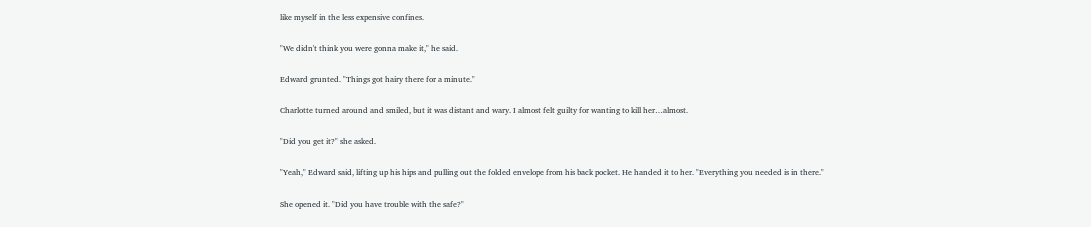like myself in the less expensive confines.

"We didn't think you were gonna make it," he said.

Edward grunted. "Things got hairy there for a minute."

Charlotte turned around and smiled, but it was distant and wary. I almost felt guilty for wanting to kill her…almost.

"Did you get it?" she asked.

"Yeah," Edward said, lifting up his hips and pulling out the folded envelope from his back pocket. He handed it to her. "Everything you needed is in there."

She opened it. "Did you have trouble with the safe?"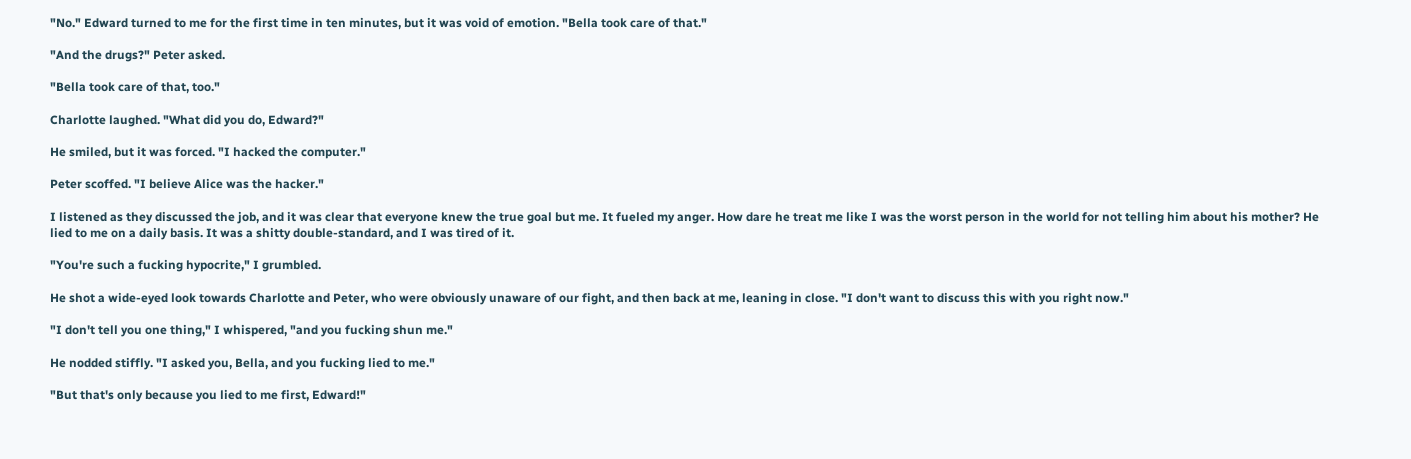"No." Edward turned to me for the first time in ten minutes, but it was void of emotion. "Bella took care of that."

"And the drugs?" Peter asked.

"Bella took care of that, too."

Charlotte laughed. "What did you do, Edward?"

He smiled, but it was forced. "I hacked the computer."

Peter scoffed. "I believe Alice was the hacker."

I listened as they discussed the job, and it was clear that everyone knew the true goal but me. It fueled my anger. How dare he treat me like I was the worst person in the world for not telling him about his mother? He lied to me on a daily basis. It was a shitty double-standard, and I was tired of it.

"You're such a fucking hypocrite," I grumbled.

He shot a wide-eyed look towards Charlotte and Peter, who were obviously unaware of our fight, and then back at me, leaning in close. "I don't want to discuss this with you right now."

"I don't tell you one thing," I whispered, "and you fucking shun me."

He nodded stiffly. "I asked you, Bella, and you fucking lied to me."

"But that's only because you lied to me first, Edward!"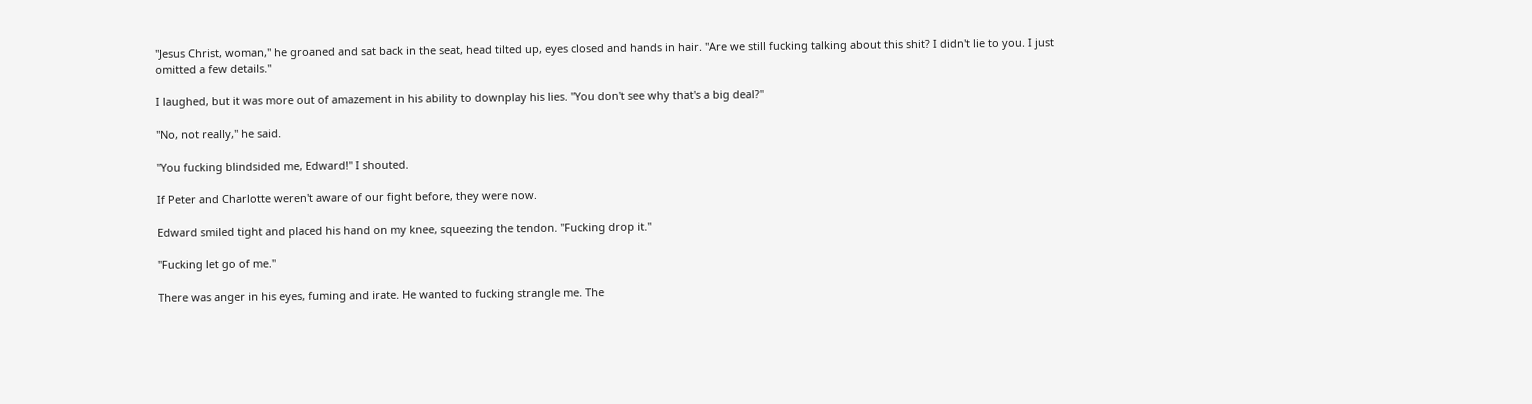"Jesus Christ, woman," he groaned and sat back in the seat, head tilted up, eyes closed and hands in hair. "Are we still fucking talking about this shit? I didn't lie to you. I just omitted a few details."

I laughed, but it was more out of amazement in his ability to downplay his lies. "You don't see why that's a big deal?"

"No, not really," he said.

"You fucking blindsided me, Edward!" I shouted.

If Peter and Charlotte weren't aware of our fight before, they were now.

Edward smiled tight and placed his hand on my knee, squeezing the tendon. "Fucking drop it."

"Fucking let go of me."

There was anger in his eyes, fuming and irate. He wanted to fucking strangle me. The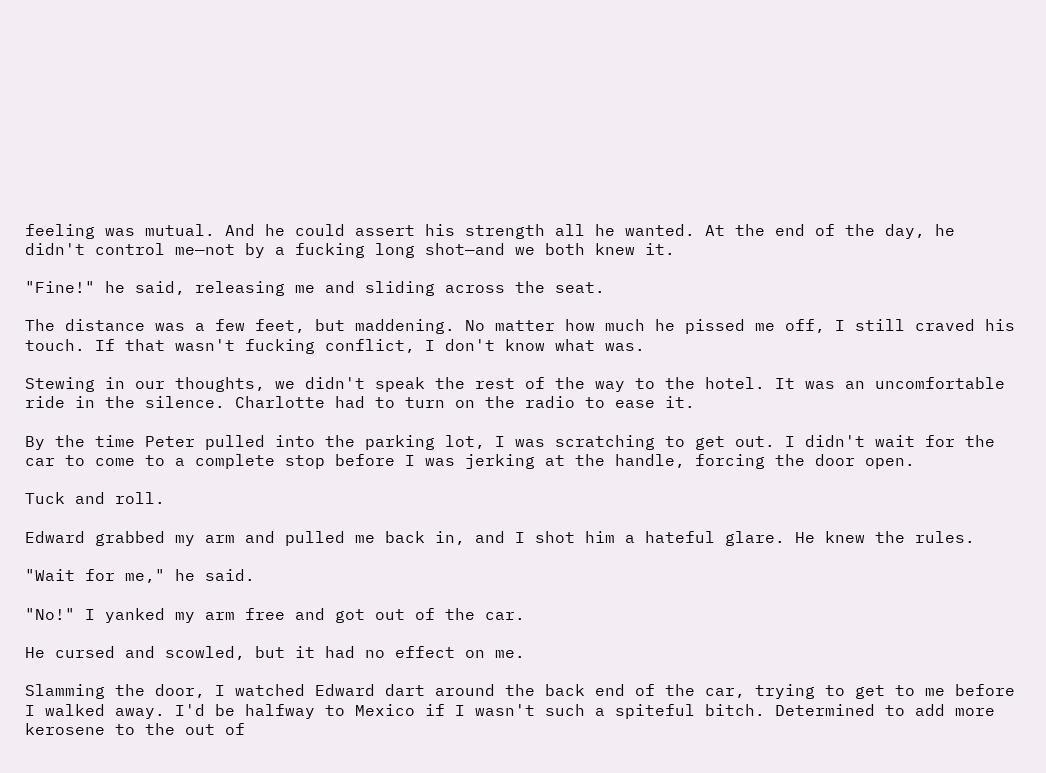feeling was mutual. And he could assert his strength all he wanted. At the end of the day, he didn't control me—not by a fucking long shot—and we both knew it.

"Fine!" he said, releasing me and sliding across the seat.

The distance was a few feet, but maddening. No matter how much he pissed me off, I still craved his touch. If that wasn't fucking conflict, I don't know what was.

Stewing in our thoughts, we didn't speak the rest of the way to the hotel. It was an uncomfortable ride in the silence. Charlotte had to turn on the radio to ease it.

By the time Peter pulled into the parking lot, I was scratching to get out. I didn't wait for the car to come to a complete stop before I was jerking at the handle, forcing the door open.

Tuck and roll.

Edward grabbed my arm and pulled me back in, and I shot him a hateful glare. He knew the rules.

"Wait for me," he said.

"No!" I yanked my arm free and got out of the car.

He cursed and scowled, but it had no effect on me.

Slamming the door, I watched Edward dart around the back end of the car, trying to get to me before I walked away. I'd be halfway to Mexico if I wasn't such a spiteful bitch. Determined to add more kerosene to the out of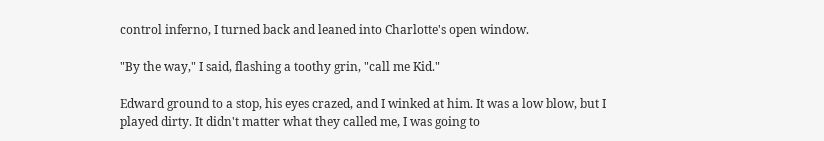control inferno, I turned back and leaned into Charlotte's open window.

"By the way," I said, flashing a toothy grin, "call me Kid."

Edward ground to a stop, his eyes crazed, and I winked at him. It was a low blow, but I played dirty. It didn't matter what they called me, I was going to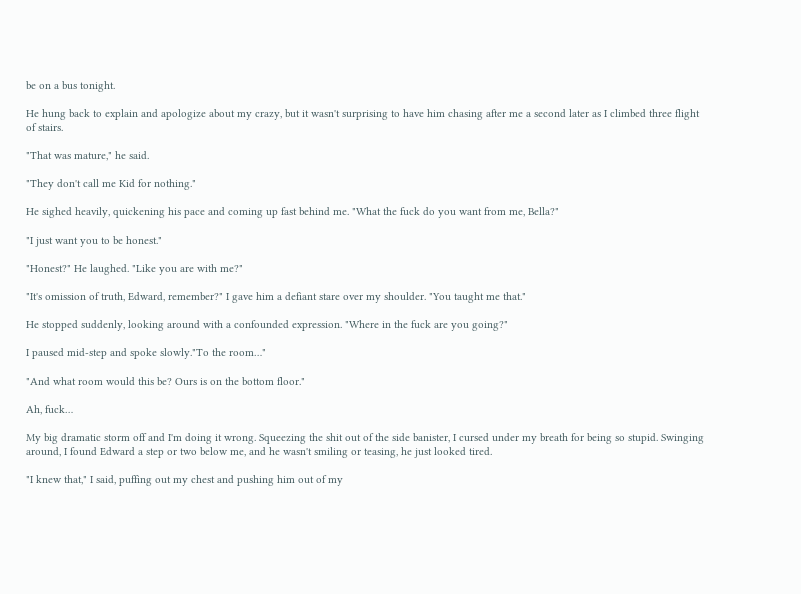be on a bus tonight.

He hung back to explain and apologize about my crazy, but it wasn't surprising to have him chasing after me a second later as I climbed three flight of stairs.

"That was mature," he said.

"They don't call me Kid for nothing."

He sighed heavily, quickening his pace and coming up fast behind me. "What the fuck do you want from me, Bella?"

"I just want you to be honest."

"Honest?" He laughed. "Like you are with me?"

"It's omission of truth, Edward, remember?" I gave him a defiant stare over my shoulder. "You taught me that."

He stopped suddenly, looking around with a confounded expression. "Where in the fuck are you going?"

I paused mid-step and spoke slowly."To the room…"

"And what room would this be? Ours is on the bottom floor."

Ah, fuck…

My big dramatic storm off and I'm doing it wrong. Squeezing the shit out of the side banister, I cursed under my breath for being so stupid. Swinging around, I found Edward a step or two below me, and he wasn't smiling or teasing, he just looked tired.

"I knew that," I said, puffing out my chest and pushing him out of my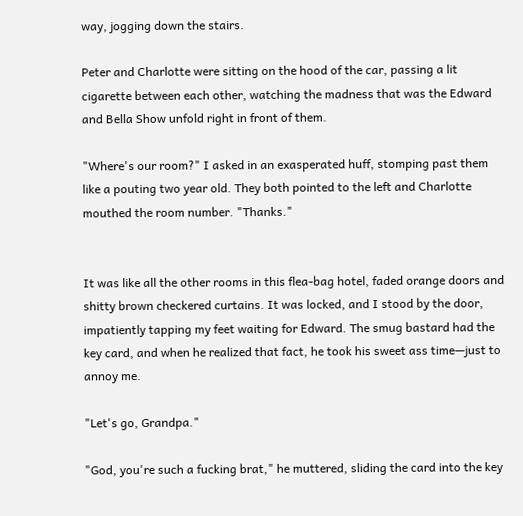way, jogging down the stairs.

Peter and Charlotte were sitting on the hood of the car, passing a lit cigarette between each other, watching the madness that was the Edward and Bella Show unfold right in front of them.

"Where's our room?" I asked in an exasperated huff, stomping past them like a pouting two year old. They both pointed to the left and Charlotte mouthed the room number. "Thanks."


It was like all the other rooms in this flea-bag hotel, faded orange doors and shitty brown checkered curtains. It was locked, and I stood by the door, impatiently tapping my feet waiting for Edward. The smug bastard had the key card, and when he realized that fact, he took his sweet ass time—just to annoy me.

"Let's go, Grandpa."

"God, you're such a fucking brat," he muttered, sliding the card into the key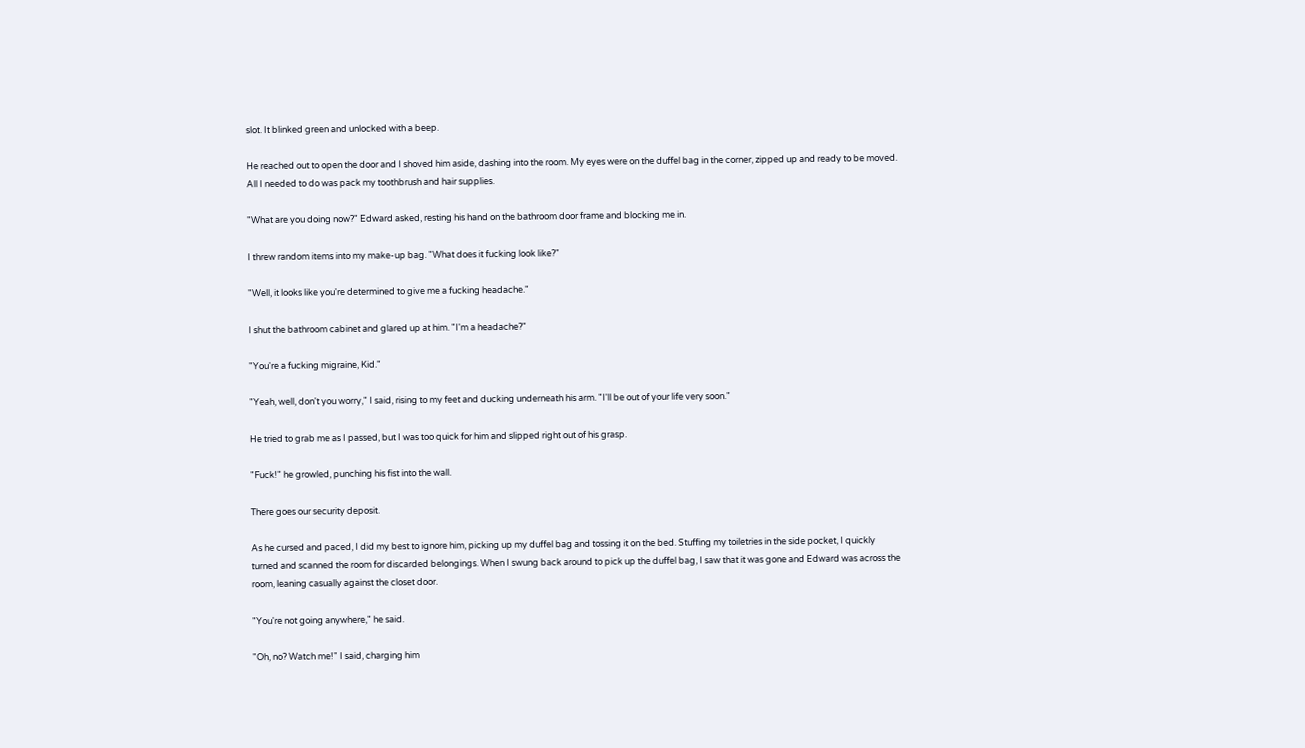slot. It blinked green and unlocked with a beep.

He reached out to open the door and I shoved him aside, dashing into the room. My eyes were on the duffel bag in the corner, zipped up and ready to be moved. All I needed to do was pack my toothbrush and hair supplies.

"What are you doing now?" Edward asked, resting his hand on the bathroom door frame and blocking me in.

I threw random items into my make-up bag. "What does it fucking look like?"

"Well, it looks like you're determined to give me a fucking headache."

I shut the bathroom cabinet and glared up at him. "I'm a headache?"

"You're a fucking migraine, Kid."

"Yeah, well, don't you worry," I said, rising to my feet and ducking underneath his arm. "I'll be out of your life very soon."

He tried to grab me as I passed, but I was too quick for him and slipped right out of his grasp.

"Fuck!" he growled, punching his fist into the wall.

There goes our security deposit.

As he cursed and paced, I did my best to ignore him, picking up my duffel bag and tossing it on the bed. Stuffing my toiletries in the side pocket, I quickly turned and scanned the room for discarded belongings. When I swung back around to pick up the duffel bag, I saw that it was gone and Edward was across the room, leaning casually against the closet door.

"You're not going anywhere," he said.

"Oh, no? Watch me!" I said, charging him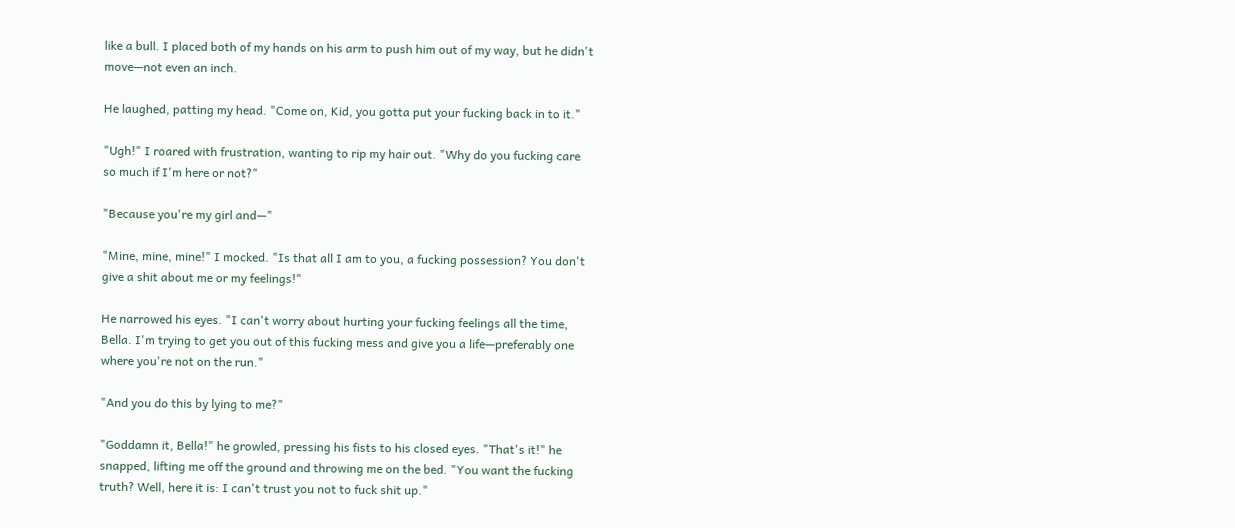like a bull. I placed both of my hands on his arm to push him out of my way, but he didn't move—not even an inch.

He laughed, patting my head. "Come on, Kid, you gotta put your fucking back in to it."

"Ugh!" I roared with frustration, wanting to rip my hair out. "Why do you fucking care so much if I'm here or not?"

"Because you're my girl and—"

"Mine, mine, mine!" I mocked. "Is that all I am to you, a fucking possession? You don't give a shit about me or my feelings!"

He narrowed his eyes. "I can't worry about hurting your fucking feelings all the time, Bella. I'm trying to get you out of this fucking mess and give you a life—preferably one where you're not on the run."

"And you do this by lying to me?"

"Goddamn it, Bella!" he growled, pressing his fists to his closed eyes. "That's it!" he snapped, lifting me off the ground and throwing me on the bed. "You want the fucking truth? Well, here it is: I can't trust you not to fuck shit up."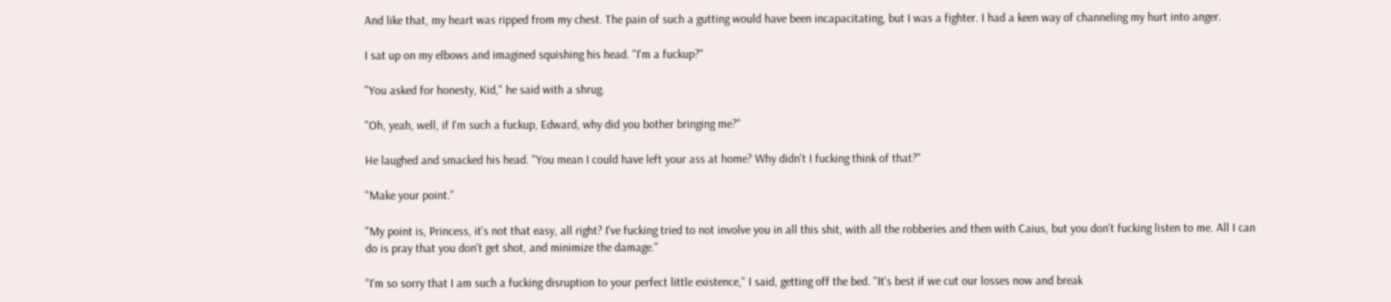And like that, my heart was ripped from my chest. The pain of such a gutting would have been incapacitating, but I was a fighter. I had a keen way of channeling my hurt into anger.

I sat up on my elbows and imagined squishing his head. "I'm a fuckup?"

"You asked for honesty, Kid," he said with a shrug.

"Oh, yeah, well, if I'm such a fuckup, Edward, why did you bother bringing me?"

He laughed and smacked his head. "You mean I could have left your ass at home? Why didn't I fucking think of that?"

"Make your point."

"My point is, Princess, it's not that easy, all right? I've fucking tried to not involve you in all this shit, with all the robberies and then with Caius, but you don't fucking listen to me. All I can do is pray that you don't get shot, and minimize the damage."

"I'm so sorry that I am such a fucking disruption to your perfect little existence," I said, getting off the bed. "It's best if we cut our losses now and break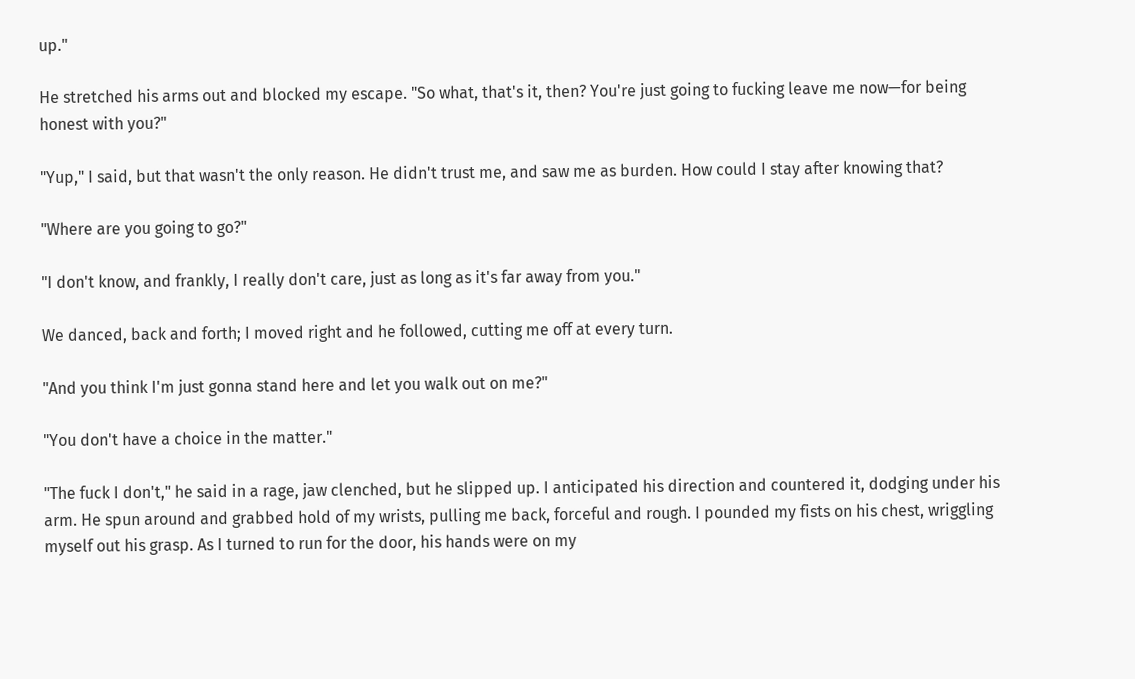up."

He stretched his arms out and blocked my escape. "So what, that's it, then? You're just going to fucking leave me now—for being honest with you?"

"Yup," I said, but that wasn't the only reason. He didn't trust me, and saw me as burden. How could I stay after knowing that?

"Where are you going to go?"

"I don't know, and frankly, I really don't care, just as long as it's far away from you."

We danced, back and forth; I moved right and he followed, cutting me off at every turn.

"And you think I'm just gonna stand here and let you walk out on me?"

"You don't have a choice in the matter."

"The fuck I don't," he said in a rage, jaw clenched, but he slipped up. I anticipated his direction and countered it, dodging under his arm. He spun around and grabbed hold of my wrists, pulling me back, forceful and rough. I pounded my fists on his chest, wriggling myself out his grasp. As I turned to run for the door, his hands were on my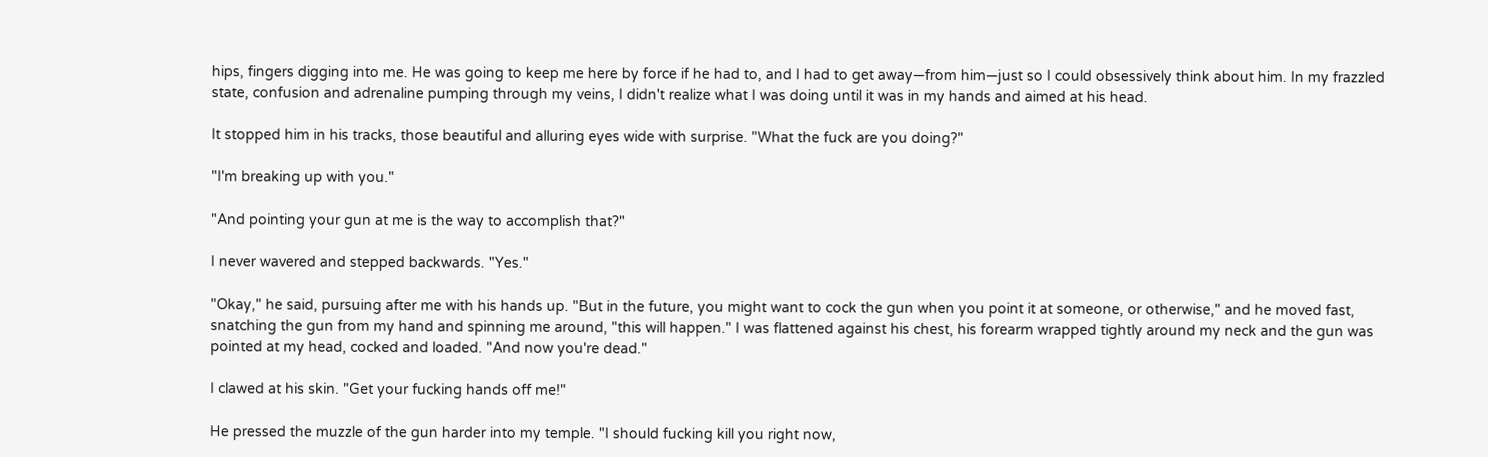hips, fingers digging into me. He was going to keep me here by force if he had to, and I had to get away—from him—just so I could obsessively think about him. In my frazzled state, confusion and adrenaline pumping through my veins, I didn't realize what I was doing until it was in my hands and aimed at his head.

It stopped him in his tracks, those beautiful and alluring eyes wide with surprise. "What the fuck are you doing?"

"I'm breaking up with you."

"And pointing your gun at me is the way to accomplish that?"

I never wavered and stepped backwards. "Yes."

"Okay," he said, pursuing after me with his hands up. "But in the future, you might want to cock the gun when you point it at someone, or otherwise," and he moved fast, snatching the gun from my hand and spinning me around, "this will happen." I was flattened against his chest, his forearm wrapped tightly around my neck and the gun was pointed at my head, cocked and loaded. "And now you're dead."

I clawed at his skin. "Get your fucking hands off me!"

He pressed the muzzle of the gun harder into my temple. "I should fucking kill you right now,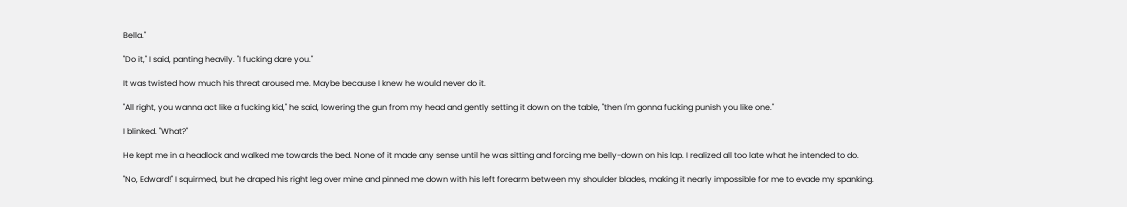Bella."

"Do it," I said, panting heavily. "I fucking dare you."

It was twisted how much his threat aroused me. Maybe because I knew he would never do it.

"All right, you wanna act like a fucking kid," he said, lowering the gun from my head and gently setting it down on the table, "then I'm gonna fucking punish you like one."

I blinked. "What?"

He kept me in a headlock and walked me towards the bed. None of it made any sense until he was sitting and forcing me belly-down on his lap. I realized all too late what he intended to do.

"No, Edward!" I squirmed, but he draped his right leg over mine and pinned me down with his left forearm between my shoulder blades, making it nearly impossible for me to evade my spanking.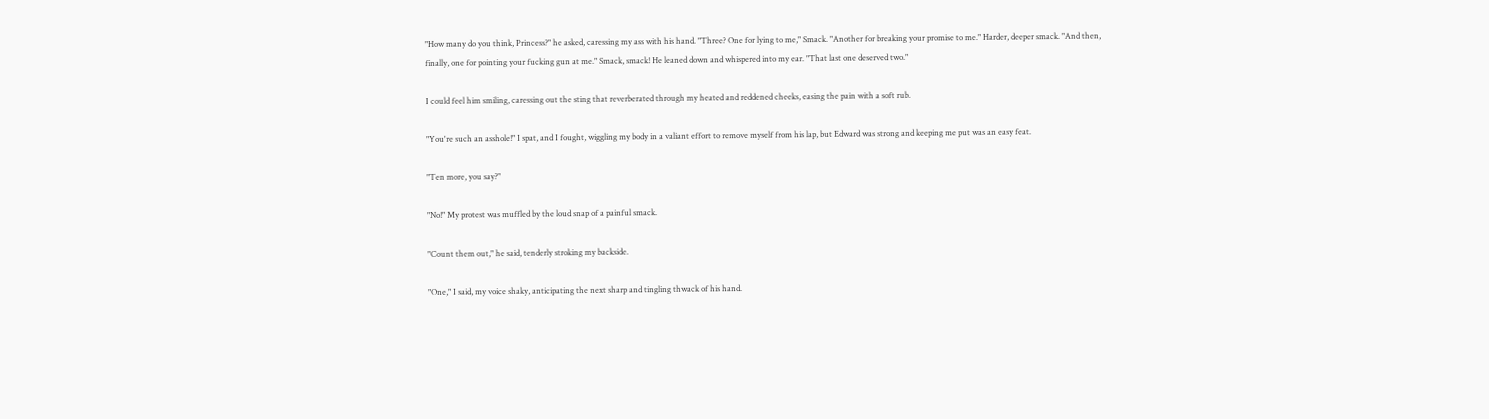"How many do you think, Princess?" he asked, caressing my ass with his hand. "Three? One for lying to me," Smack. "Another for breaking your promise to me." Harder, deeper smack. "And then, finally, one for pointing your fucking gun at me." Smack, smack! He leaned down and whispered into my ear. "That last one deserved two."

I could feel him smiling, caressing out the sting that reverberated through my heated and reddened cheeks, easing the pain with a soft rub.

"You're such an asshole!" I spat, and I fought, wiggling my body in a valiant effort to remove myself from his lap, but Edward was strong and keeping me put was an easy feat.

"Ten more, you say?"

"No!" My protest was muffled by the loud snap of a painful smack.

"Count them out," he said, tenderly stroking my backside.

"One," I said, my voice shaky, anticipating the next sharp and tingling thwack of his hand.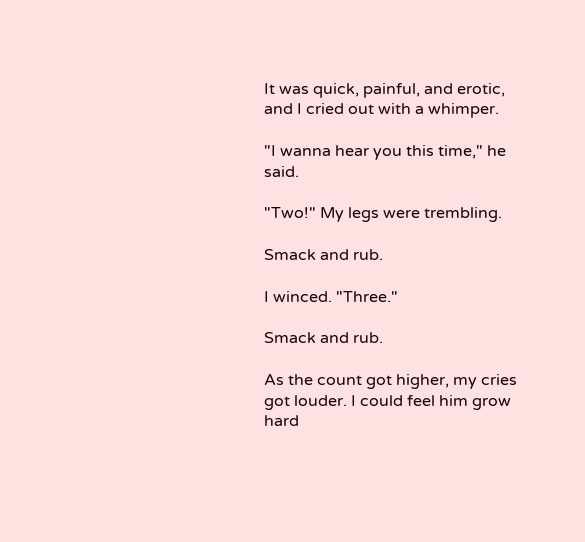It was quick, painful, and erotic, and I cried out with a whimper.

"I wanna hear you this time," he said.

"Two!" My legs were trembling.

Smack and rub.

I winced. "Three."

Smack and rub.

As the count got higher, my cries got louder. I could feel him grow hard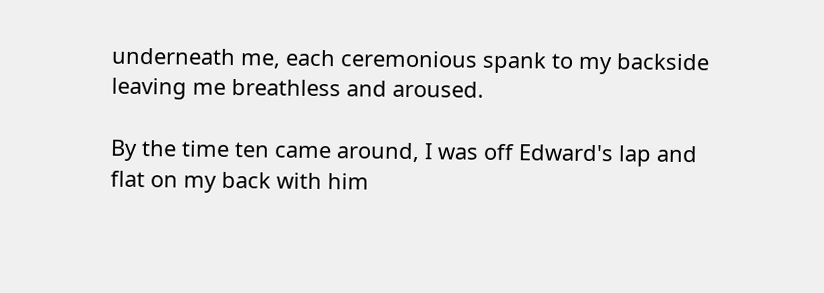underneath me, each ceremonious spank to my backside leaving me breathless and aroused.

By the time ten came around, I was off Edward's lap and flat on my back with him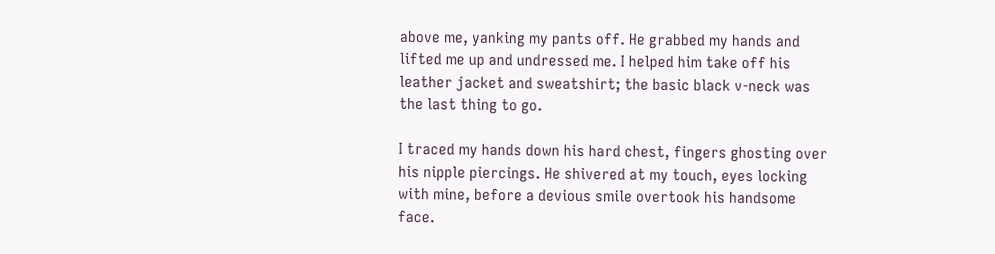above me, yanking my pants off. He grabbed my hands and lifted me up and undressed me. I helped him take off his leather jacket and sweatshirt; the basic black v-neck was the last thing to go.

I traced my hands down his hard chest, fingers ghosting over his nipple piercings. He shivered at my touch, eyes locking with mine, before a devious smile overtook his handsome face.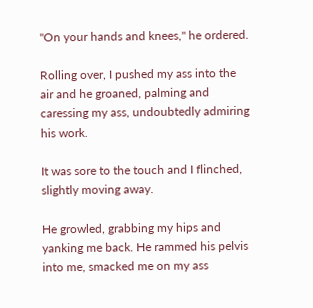"On your hands and knees," he ordered.

Rolling over, I pushed my ass into the air and he groaned, palming and caressing my ass, undoubtedly admiring his work.

It was sore to the touch and I flinched, slightly moving away.

He growled, grabbing my hips and yanking me back. He rammed his pelvis into me, smacked me on my ass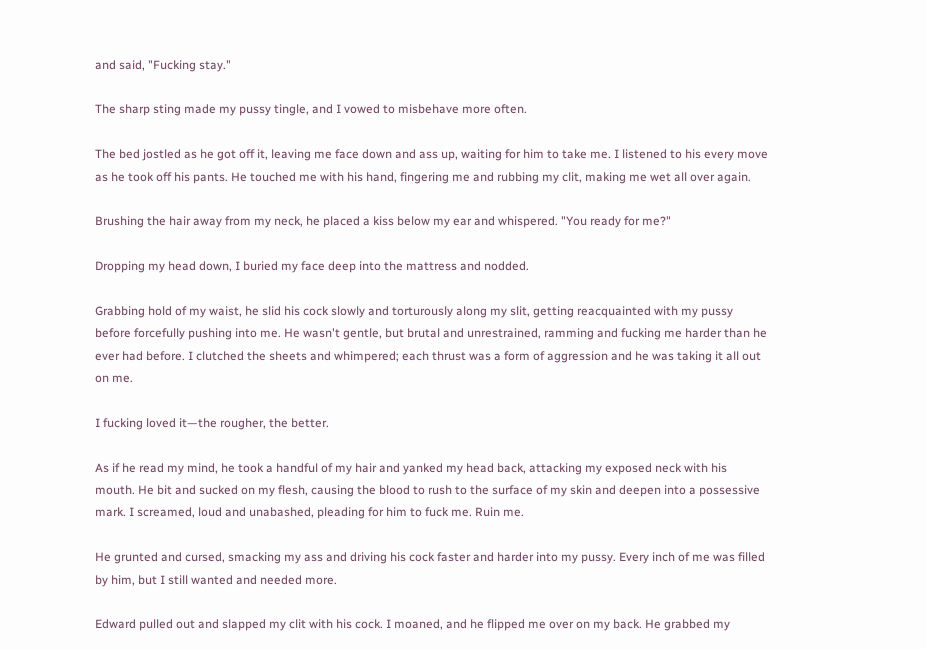and said, "Fucking stay."

The sharp sting made my pussy tingle, and I vowed to misbehave more often.

The bed jostled as he got off it, leaving me face down and ass up, waiting for him to take me. I listened to his every move as he took off his pants. He touched me with his hand, fingering me and rubbing my clit, making me wet all over again.

Brushing the hair away from my neck, he placed a kiss below my ear and whispered. "You ready for me?"

Dropping my head down, I buried my face deep into the mattress and nodded.

Grabbing hold of my waist, he slid his cock slowly and torturously along my slit, getting reacquainted with my pussy before forcefully pushing into me. He wasn't gentle, but brutal and unrestrained, ramming and fucking me harder than he ever had before. I clutched the sheets and whimpered; each thrust was a form of aggression and he was taking it all out on me.

I fucking loved it—the rougher, the better.

As if he read my mind, he took a handful of my hair and yanked my head back, attacking my exposed neck with his mouth. He bit and sucked on my flesh, causing the blood to rush to the surface of my skin and deepen into a possessive mark. I screamed, loud and unabashed, pleading for him to fuck me. Ruin me.

He grunted and cursed, smacking my ass and driving his cock faster and harder into my pussy. Every inch of me was filled by him, but I still wanted and needed more.

Edward pulled out and slapped my clit with his cock. I moaned, and he flipped me over on my back. He grabbed my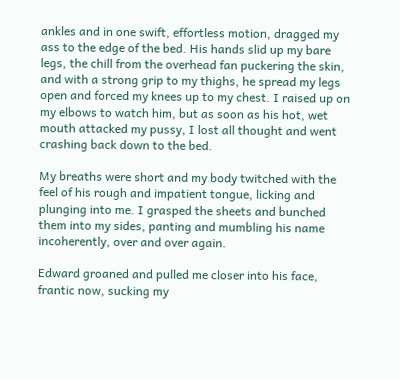ankles and in one swift, effortless motion, dragged my ass to the edge of the bed. His hands slid up my bare legs, the chill from the overhead fan puckering the skin, and with a strong grip to my thighs, he spread my legs open and forced my knees up to my chest. I raised up on my elbows to watch him, but as soon as his hot, wet mouth attacked my pussy, I lost all thought and went crashing back down to the bed.

My breaths were short and my body twitched with the feel of his rough and impatient tongue, licking and plunging into me. I grasped the sheets and bunched them into my sides, panting and mumbling his name incoherently, over and over again.

Edward groaned and pulled me closer into his face, frantic now, sucking my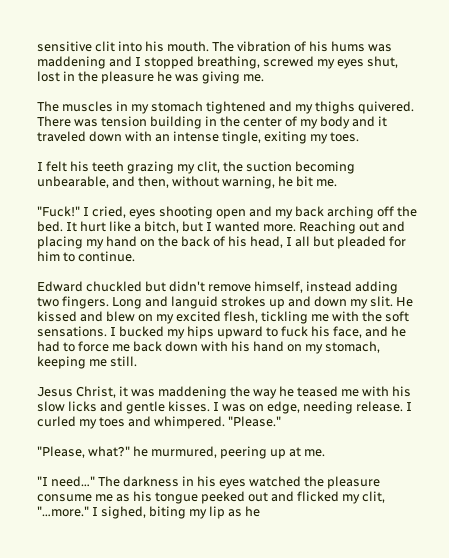sensitive clit into his mouth. The vibration of his hums was maddening and I stopped breathing, screwed my eyes shut, lost in the pleasure he was giving me.

The muscles in my stomach tightened and my thighs quivered. There was tension building in the center of my body and it traveled down with an intense tingle, exiting my toes.

I felt his teeth grazing my clit, the suction becoming unbearable, and then, without warning, he bit me.

"Fuck!" I cried, eyes shooting open and my back arching off the bed. It hurt like a bitch, but I wanted more. Reaching out and placing my hand on the back of his head, I all but pleaded for him to continue.

Edward chuckled but didn't remove himself, instead adding two fingers. Long and languid strokes up and down my slit. He kissed and blew on my excited flesh, tickling me with the soft sensations. I bucked my hips upward to fuck his face, and he had to force me back down with his hand on my stomach, keeping me still.

Jesus Christ, it was maddening the way he teased me with his slow licks and gentle kisses. I was on edge, needing release. I curled my toes and whimpered. "Please."

"Please, what?" he murmured, peering up at me.

"I need…" The darkness in his eyes watched the pleasure consume me as his tongue peeked out and flicked my clit, "…more." I sighed, biting my lip as he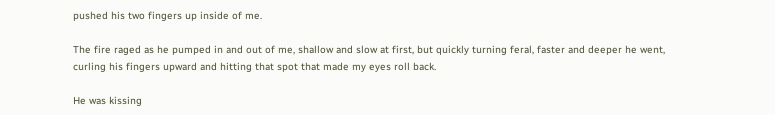pushed his two fingers up inside of me.

The fire raged as he pumped in and out of me, shallow and slow at first, but quickly turning feral, faster and deeper he went, curling his fingers upward and hitting that spot that made my eyes roll back.

He was kissing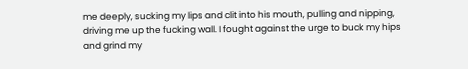me deeply, sucking my lips and clit into his mouth, pulling and nipping, driving me up the fucking wall. I fought against the urge to buck my hips and grind my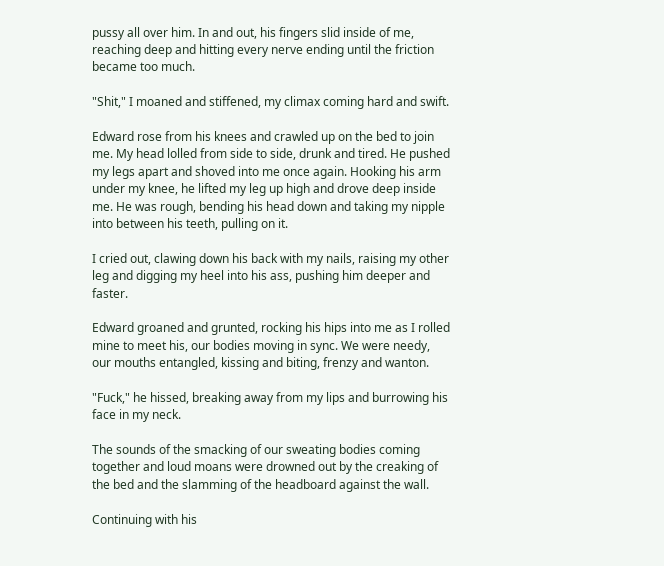pussy all over him. In and out, his fingers slid inside of me, reaching deep and hitting every nerve ending until the friction became too much.

"Shit," I moaned and stiffened, my climax coming hard and swift.

Edward rose from his knees and crawled up on the bed to join me. My head lolled from side to side, drunk and tired. He pushed my legs apart and shoved into me once again. Hooking his arm under my knee, he lifted my leg up high and drove deep inside me. He was rough, bending his head down and taking my nipple into between his teeth, pulling on it.

I cried out, clawing down his back with my nails, raising my other leg and digging my heel into his ass, pushing him deeper and faster.

Edward groaned and grunted, rocking his hips into me as I rolled mine to meet his, our bodies moving in sync. We were needy, our mouths entangled, kissing and biting, frenzy and wanton.

"Fuck," he hissed, breaking away from my lips and burrowing his face in my neck.

The sounds of the smacking of our sweating bodies coming together and loud moans were drowned out by the creaking of the bed and the slamming of the headboard against the wall.

Continuing with his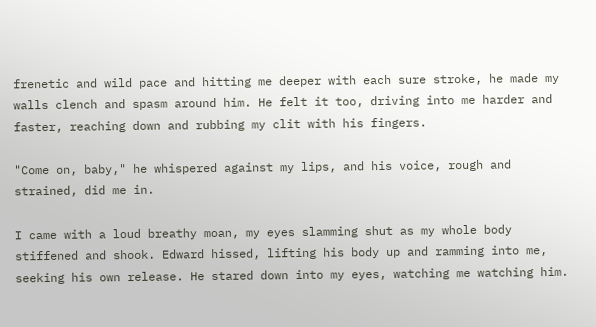frenetic and wild pace and hitting me deeper with each sure stroke, he made my walls clench and spasm around him. He felt it too, driving into me harder and faster, reaching down and rubbing my clit with his fingers.

"Come on, baby," he whispered against my lips, and his voice, rough and strained, did me in.

I came with a loud breathy moan, my eyes slamming shut as my whole body stiffened and shook. Edward hissed, lifting his body up and ramming into me, seeking his own release. He stared down into my eyes, watching me watching him.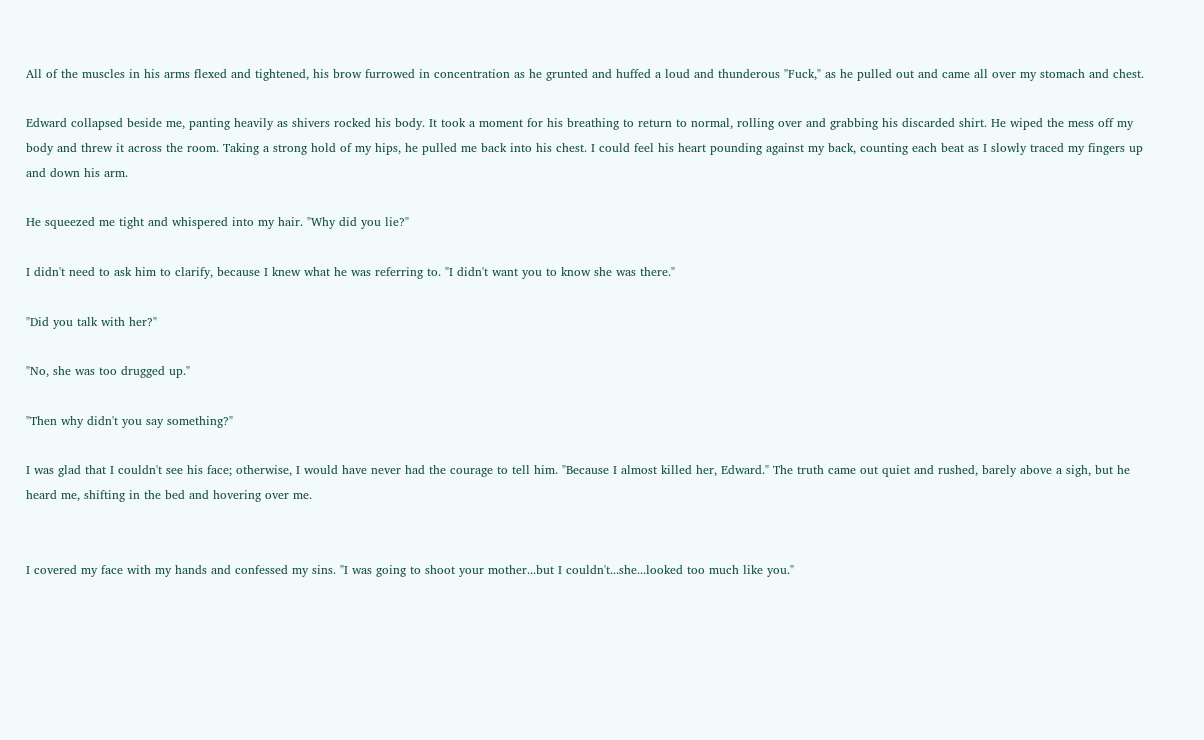All of the muscles in his arms flexed and tightened, his brow furrowed in concentration as he grunted and huffed a loud and thunderous "Fuck," as he pulled out and came all over my stomach and chest.

Edward collapsed beside me, panting heavily as shivers rocked his body. It took a moment for his breathing to return to normal, rolling over and grabbing his discarded shirt. He wiped the mess off my body and threw it across the room. Taking a strong hold of my hips, he pulled me back into his chest. I could feel his heart pounding against my back, counting each beat as I slowly traced my fingers up and down his arm.

He squeezed me tight and whispered into my hair. "Why did you lie?"

I didn't need to ask him to clarify, because I knew what he was referring to. "I didn't want you to know she was there."

"Did you talk with her?"

"No, she was too drugged up."

"Then why didn't you say something?"

I was glad that I couldn't see his face; otherwise, I would have never had the courage to tell him. "Because I almost killed her, Edward." The truth came out quiet and rushed, barely above a sigh, but he heard me, shifting in the bed and hovering over me.


I covered my face with my hands and confessed my sins. "I was going to shoot your mother...but I couldn't...she...looked too much like you."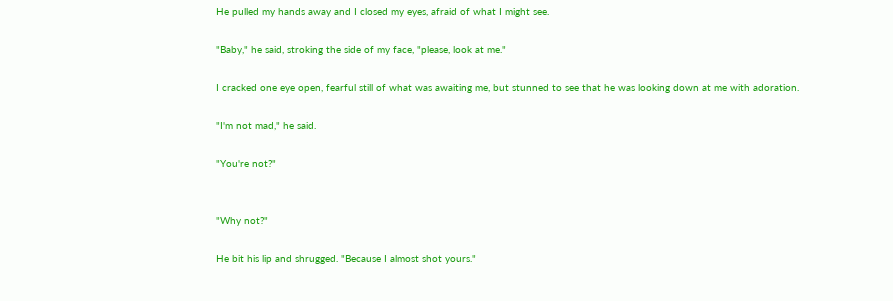He pulled my hands away and I closed my eyes, afraid of what I might see.

"Baby," he said, stroking the side of my face, "please, look at me."

I cracked one eye open, fearful still of what was awaiting me, but stunned to see that he was looking down at me with adoration.

"I'm not mad," he said.

"You're not?"


"Why not?"

He bit his lip and shrugged. "Because I almost shot yours."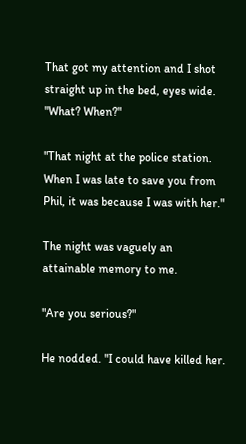That got my attention and I shot straight up in the bed, eyes wide. "What? When?"

"That night at the police station. When I was late to save you from Phil, it was because I was with her."

The night was vaguely an attainable memory to me.

"Are you serious?"

He nodded. "I could have killed her.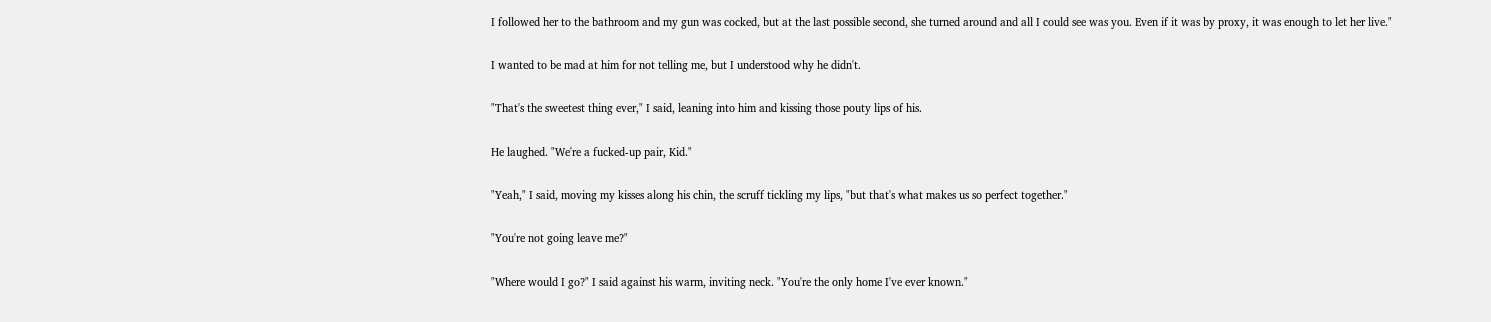I followed her to the bathroom and my gun was cocked, but at the last possible second, she turned around and all I could see was you. Even if it was by proxy, it was enough to let her live."

I wanted to be mad at him for not telling me, but I understood why he didn't.

"That's the sweetest thing ever," I said, leaning into him and kissing those pouty lips of his.

He laughed. "We're a fucked-up pair, Kid."

"Yeah," I said, moving my kisses along his chin, the scruff tickling my lips, "but that's what makes us so perfect together."

"You're not going leave me?"

"Where would I go?" I said against his warm, inviting neck. "You're the only home I've ever known."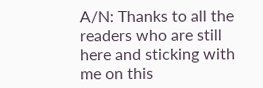A/N: Thanks to all the readers who are still here and sticking with me on this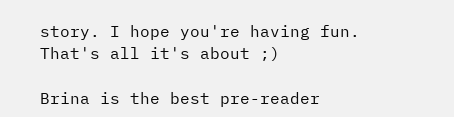story. I hope you're having fun. That's all it's about ;)

Brina is the best pre-reader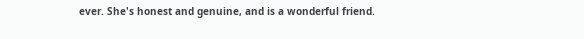ever. She's honest and genuine, and is a wonderful friend.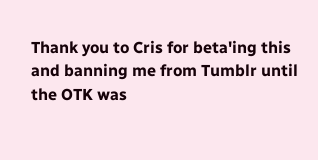Thank you to Cris for beta'ing this and banning me from Tumblr until the OTK was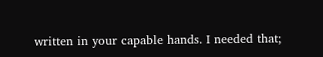written in your capable hands. I needed that;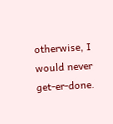otherwise, I would never get-er-done.